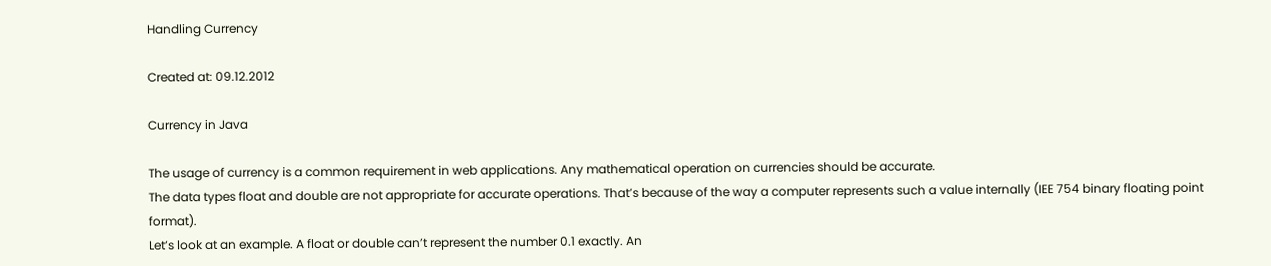Handling Currency

Created at: 09.12.2012

Currency in Java

The usage of currency is a common requirement in web applications. Any mathematical operation on currencies should be accurate.
The data types float and double are not appropriate for accurate operations. That’s because of the way a computer represents such a value internally (IEE 754 binary floating point format).
Let’s look at an example. A float or double can’t represent the number 0.1 exactly. An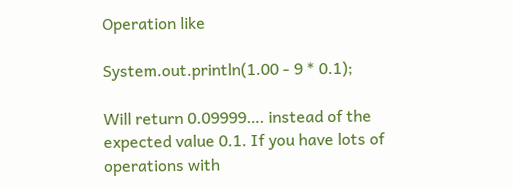Operation like

System.out.println(1.00 - 9 * 0.1);

Will return 0.09999…. instead of the expected value 0.1. If you have lots of operations with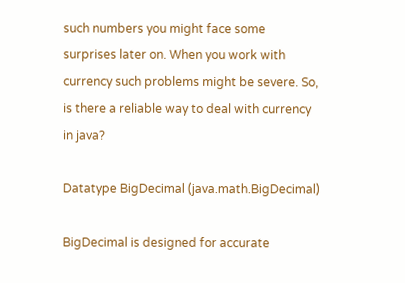such numbers you might face some surprises later on. When you work with currency such problems might be severe. So, is there a reliable way to deal with currency in java?

Datatype BigDecimal (java.math.BigDecimal)

BigDecimal is designed for accurate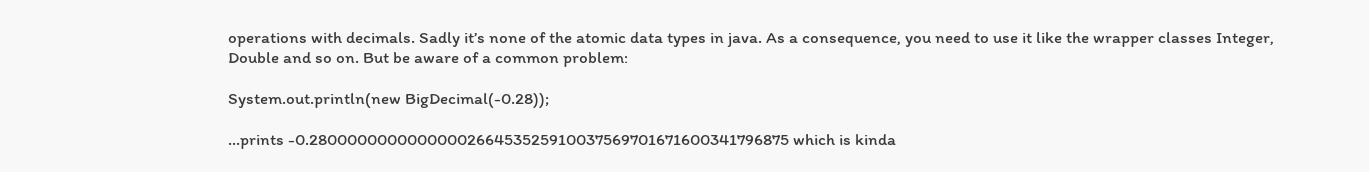operations with decimals. Sadly it’s none of the atomic data types in java. As a consequence, you need to use it like the wrapper classes Integer, Double and so on. But be aware of a common problem:

System.out.println(new BigDecimal(-0.28));

…prints -0.2800000000000000266453525910037569701671600341796875 which is kinda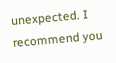unexpected. I recommend you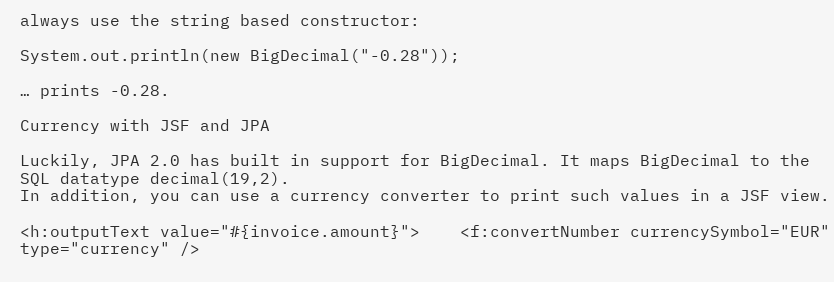always use the string based constructor:

System.out.println(new BigDecimal("-0.28"));

… prints -0.28.

Currency with JSF and JPA

Luckily, JPA 2.0 has built in support for BigDecimal. It maps BigDecimal to the SQL datatype decimal(19,2).
In addition, you can use a currency converter to print such values in a JSF view.

<h:outputText value="#{invoice.amount}">    <f:convertNumber currencySymbol="EUR" type="currency" />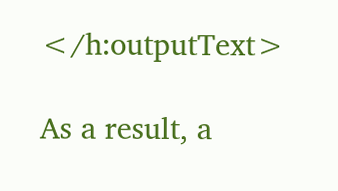</h:outputText>

As a result, a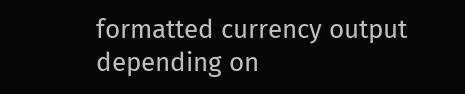formatted currency output depending on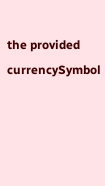the provided currencySymbol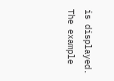is displayed. The example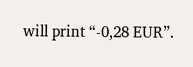will print “-0,28 EUR”.